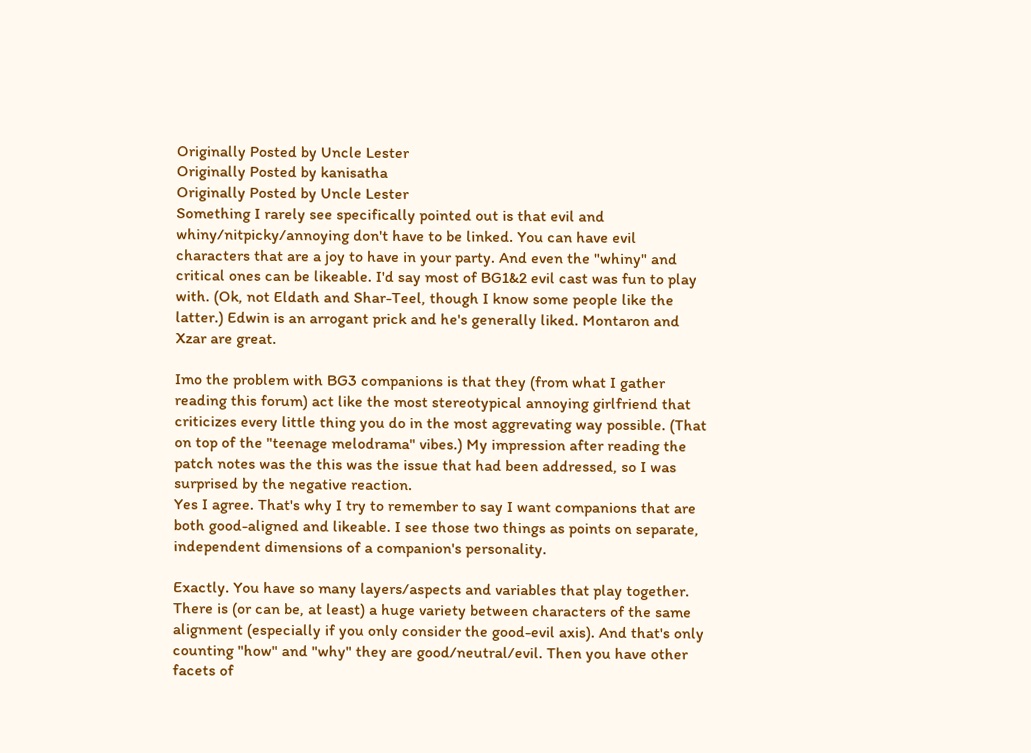Originally Posted by Uncle Lester
Originally Posted by kanisatha
Originally Posted by Uncle Lester
Something I rarely see specifically pointed out is that evil and whiny/nitpicky/annoying don't have to be linked. You can have evil characters that are a joy to have in your party. And even the "whiny" and critical ones can be likeable. I'd say most of BG1&2 evil cast was fun to play with. (Ok, not Eldath and Shar-Teel, though I know some people like the latter.) Edwin is an arrogant prick and he's generally liked. Montaron and Xzar are great.

Imo the problem with BG3 companions is that they (from what I gather reading this forum) act like the most stereotypical annoying girlfriend that criticizes every little thing you do in the most aggrevating way possible. (That on top of the "teenage melodrama" vibes.) My impression after reading the patch notes was the this was the issue that had been addressed, so I was surprised by the negative reaction.
Yes I agree. That's why I try to remember to say I want companions that are both good-aligned and likeable. I see those two things as points on separate, independent dimensions of a companion's personality.

Exactly. You have so many layers/aspects and variables that play together. There is (or can be, at least) a huge variety between characters of the same alignment (especially if you only consider the good-evil axis). And that's only counting "how" and "why" they are good/neutral/evil. Then you have other facets of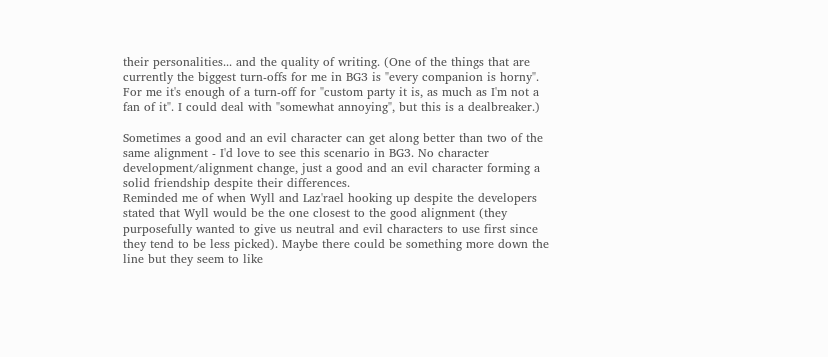their personalities... and the quality of writing. (One of the things that are currently the biggest turn-offs for me in BG3 is "every companion is horny". For me it's enough of a turn-off for "custom party it is, as much as I'm not a fan of it". I could deal with "somewhat annoying", but this is a dealbreaker.)

Sometimes a good and an evil character can get along better than two of the same alignment - I'd love to see this scenario in BG3. No character development/alignment change, just a good and an evil character forming a solid friendship despite their differences.
Reminded me of when Wyll and Laz'rael hooking up despite the developers stated that Wyll would be the one closest to the good alignment (they purposefully wanted to give us neutral and evil characters to use first since they tend to be less picked). Maybe there could be something more down the line but they seem to like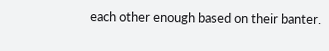each other enough based on their banter.